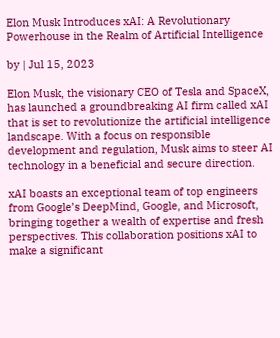Elon Musk Introduces xAI: A Revolutionary Powerhouse in the Realm of Artificial Intelligence

by | Jul 15, 2023

Elon Musk, the visionary CEO of Tesla and SpaceX, has launched a groundbreaking AI firm called xAI that is set to revolutionize the artificial intelligence landscape. With a focus on responsible development and regulation, Musk aims to steer AI technology in a beneficial and secure direction.

xAI boasts an exceptional team of top engineers from Google’s DeepMind, Google, and Microsoft, bringing together a wealth of expertise and fresh perspectives. This collaboration positions xAI to make a significant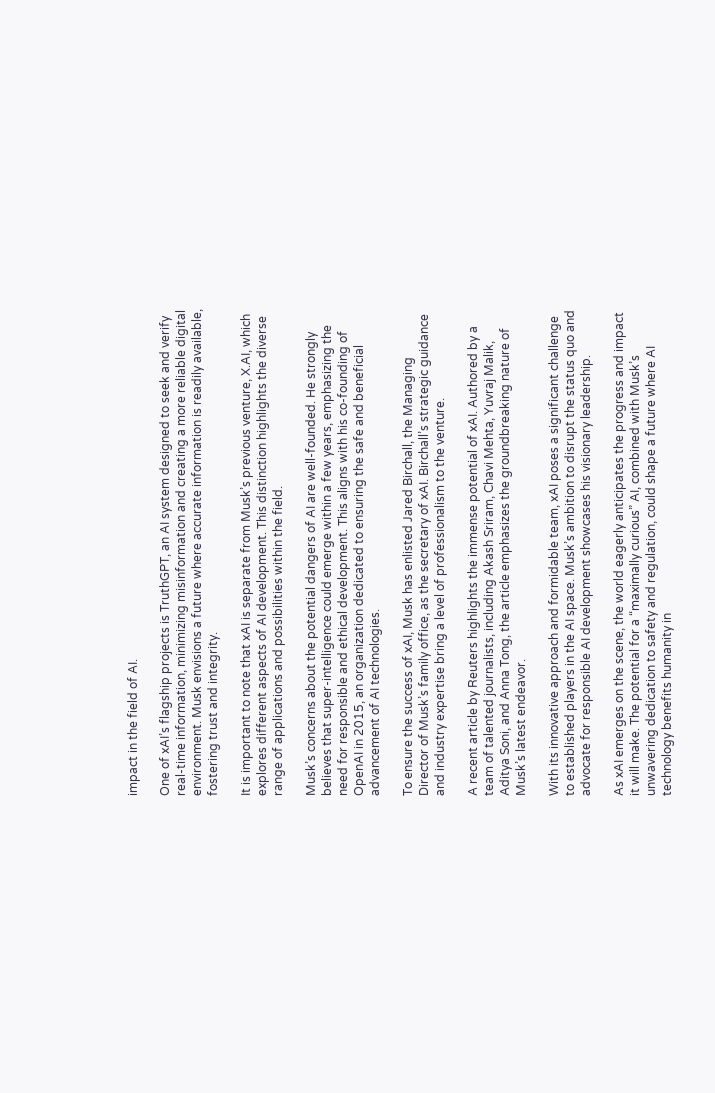impact in the field of AI.

One of xAI’s flagship projects is TruthGPT, an AI system designed to seek and verify real-time information, minimizing misinformation and creating a more reliable digital environment. Musk envisions a future where accurate information is readily available, fostering trust and integrity.

It is important to note that xAI is separate from Musk’s previous venture, X.AI, which explores different aspects of AI development. This distinction highlights the diverse range of applications and possibilities within the field.

Musk’s concerns about the potential dangers of AI are well-founded. He strongly believes that super-intelligence could emerge within a few years, emphasizing the need for responsible and ethical development. This aligns with his co-founding of OpenAI in 2015, an organization dedicated to ensuring the safe and beneficial advancement of AI technologies.

To ensure the success of xAI, Musk has enlisted Jared Birchall, the Managing Director of Musk’s family office, as the secretary of xAI. Birchall’s strategic guidance and industry expertise bring a level of professionalism to the venture.

A recent article by Reuters highlights the immense potential of xAI. Authored by a team of talented journalists, including Akash Sriram, Chavi Mehta, Yuvraj Malik, Aditya Soni, and Anna Tong, the article emphasizes the groundbreaking nature of Musk’s latest endeavor.

With its innovative approach and formidable team, xAI poses a significant challenge to established players in the AI space. Musk’s ambition to disrupt the status quo and advocate for responsible AI development showcases his visionary leadership.

As xAI emerges on the scene, the world eagerly anticipates the progress and impact it will make. The potential for a “maximally curious” AI, combined with Musk’s unwavering dedication to safety and regulation, could shape a future where AI technology benefits humanity in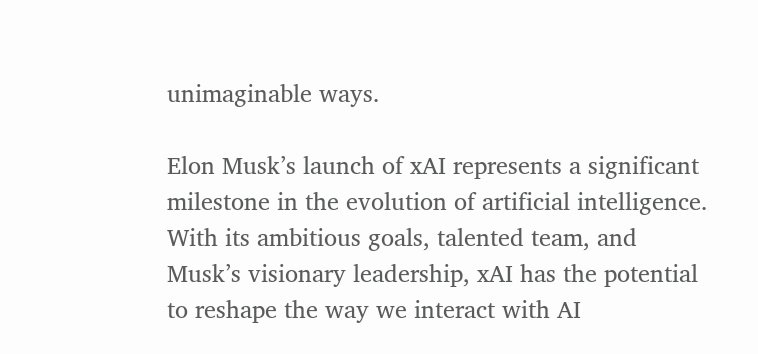unimaginable ways.

Elon Musk’s launch of xAI represents a significant milestone in the evolution of artificial intelligence. With its ambitious goals, talented team, and Musk’s visionary leadership, xAI has the potential to reshape the way we interact with AI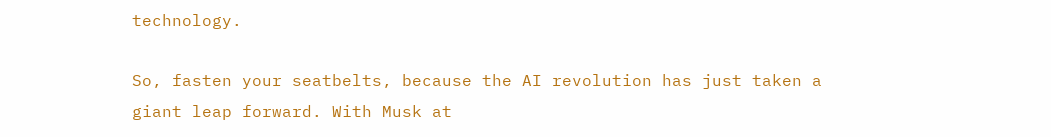technology.

So, fasten your seatbelts, because the AI revolution has just taken a giant leap forward. With Musk at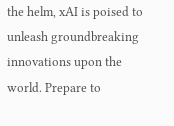the helm, xAI is poised to unleash groundbreaking innovations upon the world. Prepare to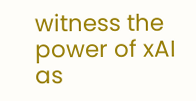witness the power of xAI as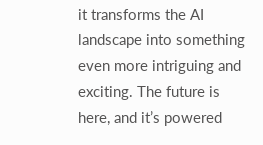it transforms the AI landscape into something even more intriguing and exciting. The future is here, and it’s powered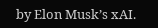by Elon Musk’s xAI.